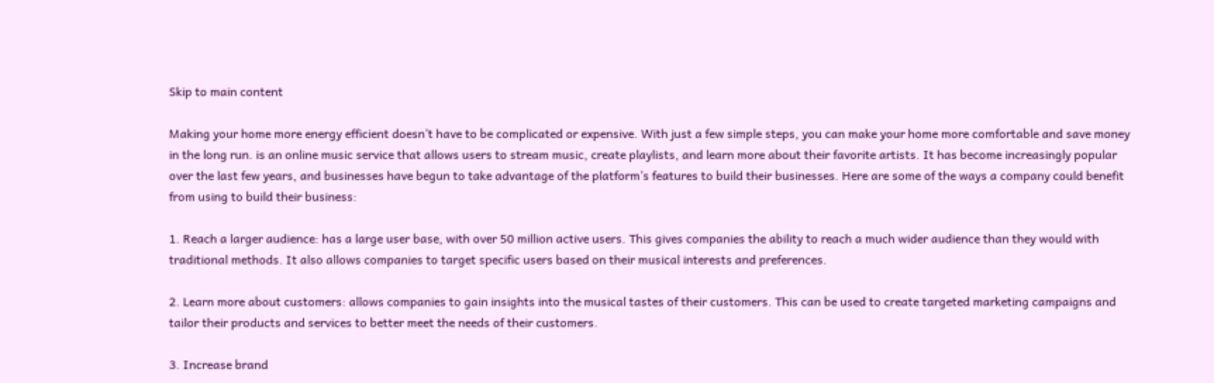Skip to main content

Making your home more energy efficient doesn’t have to be complicated or expensive. With just a few simple steps, you can make your home more comfortable and save money in the long run. is an online music service that allows users to stream music, create playlists, and learn more about their favorite artists. It has become increasingly popular over the last few years, and businesses have begun to take advantage of the platform’s features to build their businesses. Here are some of the ways a company could benefit from using to build their business:

1. Reach a larger audience: has a large user base, with over 50 million active users. This gives companies the ability to reach a much wider audience than they would with traditional methods. It also allows companies to target specific users based on their musical interests and preferences.

2. Learn more about customers: allows companies to gain insights into the musical tastes of their customers. This can be used to create targeted marketing campaigns and tailor their products and services to better meet the needs of their customers.

3. Increase brand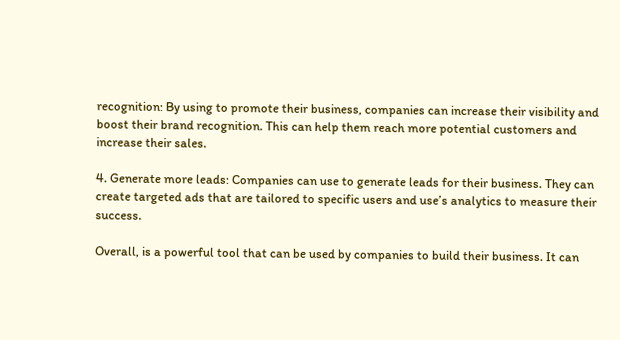recognition: By using to promote their business, companies can increase their visibility and boost their brand recognition. This can help them reach more potential customers and increase their sales.

4. Generate more leads: Companies can use to generate leads for their business. They can create targeted ads that are tailored to specific users and use’s analytics to measure their success.

Overall, is a powerful tool that can be used by companies to build their business. It can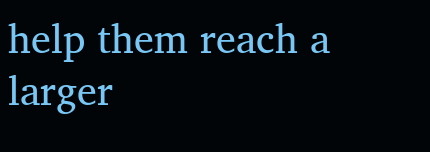help them reach a larger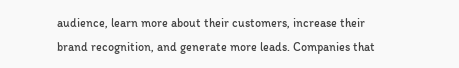audience, learn more about their customers, increase their brand recognition, and generate more leads. Companies that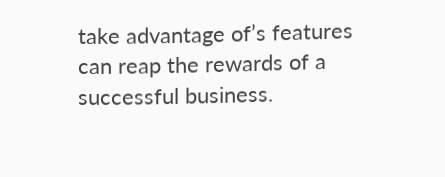take advantage of’s features can reap the rewards of a successful business.